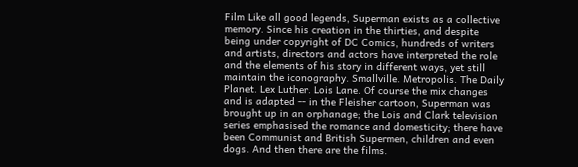Film Like all good legends, Superman exists as a collective memory. Since his creation in the thirties, and despite being under copyright of DC Comics, hundreds of writers and artists, directors and actors have interpreted the role and the elements of his story in different ways, yet still maintain the iconography. Smallville. Metropolis. The Daily Planet. Lex Luther. Lois Lane. Of course the mix changes and is adapted -- in the Fleisher cartoon, Superman was brought up in an orphanage; the Lois and Clark television series emphasised the romance and domesticity; there have been Communist and British Supermen, children and even dogs. And then there are the films.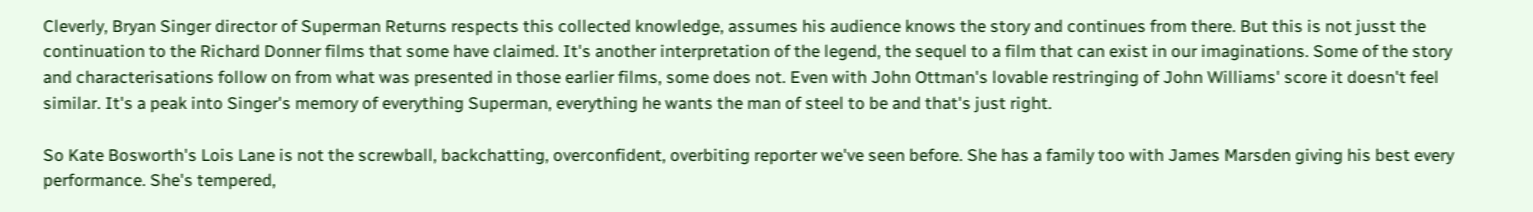Cleverly, Bryan Singer director of Superman Returns respects this collected knowledge, assumes his audience knows the story and continues from there. But this is not jusst the continuation to the Richard Donner films that some have claimed. It's another interpretation of the legend, the sequel to a film that can exist in our imaginations. Some of the story and characterisations follow on from what was presented in those earlier films, some does not. Even with John Ottman's lovable restringing of John Williams' score it doesn't feel similar. It's a peak into Singer's memory of everything Superman, everything he wants the man of steel to be and that's just right.

So Kate Bosworth's Lois Lane is not the screwball, backchatting, overconfident, overbiting reporter we've seen before. She has a family too with James Marsden giving his best every performance. She's tempered,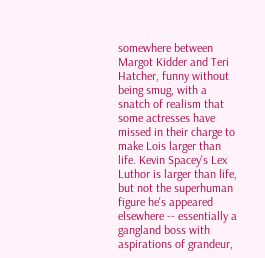somewhere between Margot Kidder and Teri Hatcher, funny without being smug, with a snatch of realism that some actresses have missed in their charge to make Lois larger than life. Kevin Spacey's Lex Luthor is larger than life, but not the superhuman figure he's appeared elsewhere -- essentially a gangland boss with aspirations of grandeur,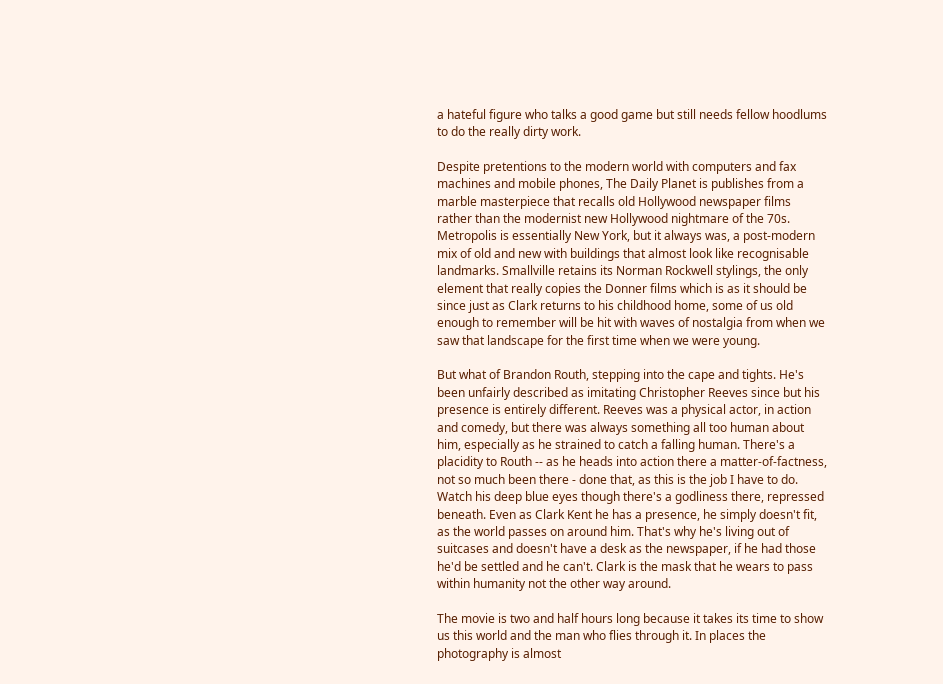a hateful figure who talks a good game but still needs fellow hoodlums to do the really dirty work.

Despite pretentions to the modern world with computers and fax machines and mobile phones, The Daily Planet is publishes from a marble masterpiece that recalls old Hollywood newspaper films rather than the modernist new Hollywood nightmare of the 70s. Metropolis is essentially New York, but it always was, a post-modern mix of old and new with buildings that almost look like recognisable landmarks. Smallville retains its Norman Rockwell stylings, the only element that really copies the Donner films which is as it should be since just as Clark returns to his childhood home, some of us old enough to remember will be hit with waves of nostalgia from when we saw that landscape for the first time when we were young.

But what of Brandon Routh, stepping into the cape and tights. He's been unfairly described as imitating Christopher Reeves since but his presence is entirely different. Reeves was a physical actor, in action and comedy, but there was always something all too human about him, especially as he strained to catch a falling human. There's a placidity to Routh -- as he heads into action there a matter-of-factness, not so much been there - done that, as this is the job I have to do. Watch his deep blue eyes though there's a godliness there, repressed beneath. Even as Clark Kent he has a presence, he simply doesn't fit, as the world passes on around him. That's why he's living out of suitcases and doesn't have a desk as the newspaper, if he had those he'd be settled and he can't. Clark is the mask that he wears to pass within humanity not the other way around.

The movie is two and half hours long because it takes its time to show us this world and the man who flies through it. In places the photography is almost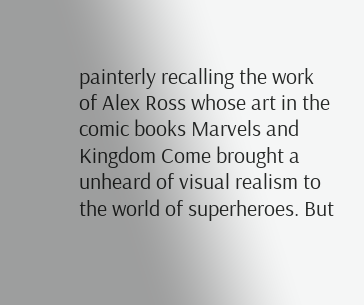painterly recalling the work of Alex Ross whose art in the comic books Marvels and Kingdom Come brought a unheard of visual realism to the world of superheroes. But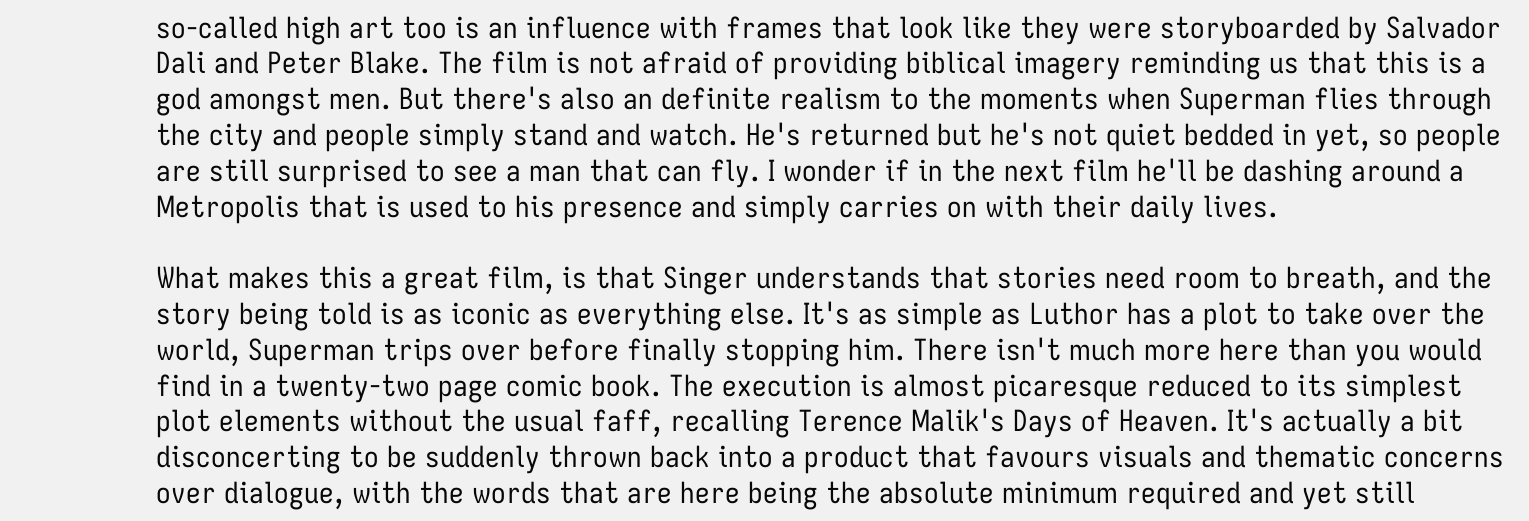so-called high art too is an influence with frames that look like they were storyboarded by Salvador Dali and Peter Blake. The film is not afraid of providing biblical imagery reminding us that this is a god amongst men. But there's also an definite realism to the moments when Superman flies through the city and people simply stand and watch. He's returned but he's not quiet bedded in yet, so people are still surprised to see a man that can fly. I wonder if in the next film he'll be dashing around a Metropolis that is used to his presence and simply carries on with their daily lives.

What makes this a great film, is that Singer understands that stories need room to breath, and the story being told is as iconic as everything else. It's as simple as Luthor has a plot to take over the world, Superman trips over before finally stopping him. There isn't much more here than you would find in a twenty-two page comic book. The execution is almost picaresque reduced to its simplest plot elements without the usual faff, recalling Terence Malik's Days of Heaven. It's actually a bit disconcerting to be suddenly thrown back into a product that favours visuals and thematic concerns over dialogue, with the words that are here being the absolute minimum required and yet still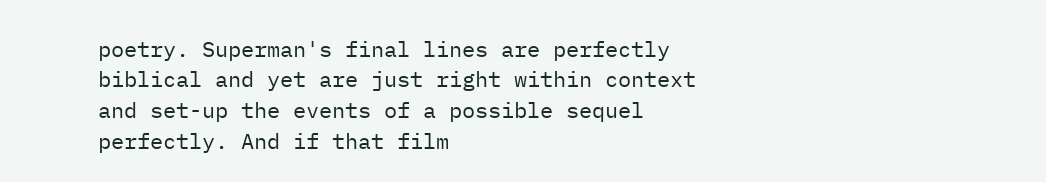poetry. Superman's final lines are perfectly biblical and yet are just right within context and set-up the events of a possible sequel perfectly. And if that film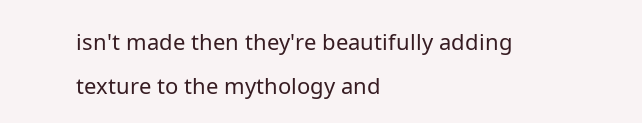isn't made then they're beautifully adding texture to the mythology and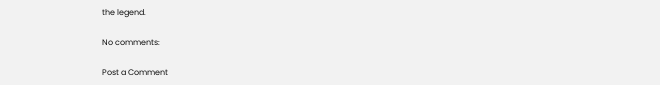the legend.

No comments:

Post a Comment